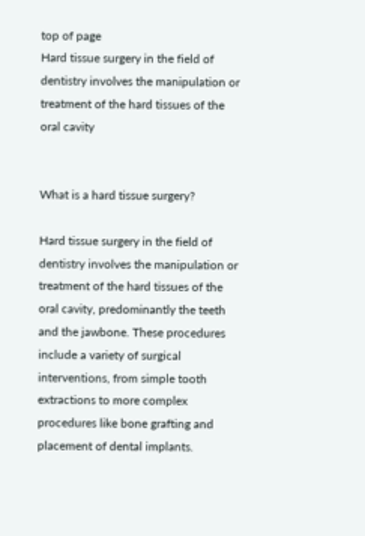top of page
Hard tissue surgery in the field of dentistry involves the manipulation or treatment of the hard tissues of the oral cavity


What is a hard tissue surgery?

Hard tissue surgery in the field of dentistry involves the manipulation or treatment of the hard tissues of the oral cavity, predominantly the teeth and the jawbone. These procedures include a variety of surgical interventions, from simple tooth extractions to more complex procedures like bone grafting and placement of dental implants.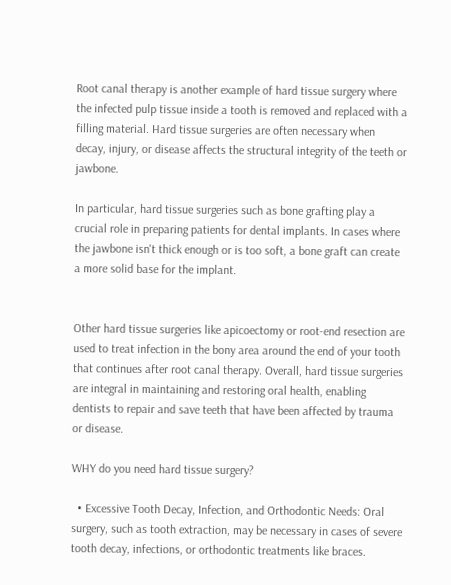Root canal therapy is another example of hard tissue surgery where the infected pulp tissue inside a tooth is removed and replaced with a filling material. Hard tissue surgeries are often necessary when decay, injury, or disease affects the structural integrity of the teeth or jawbone.

In particular, hard tissue surgeries such as bone grafting play a crucial role in preparing patients for dental implants. In cases where the jawbone isn't thick enough or is too soft, a bone graft can create a more solid base for the implant.


Other hard tissue surgeries like apicoectomy or root-end resection are used to treat infection in the bony area around the end of your tooth that continues after root canal therapy. Overall, hard tissue surgeries are integral in maintaining and restoring oral health, enabling dentists to repair and save teeth that have been affected by trauma or disease.

WHY do you need hard tissue surgery?

  • Excessive Tooth Decay, Infection, and Orthodontic Needs: Oral surgery, such as tooth extraction, may be necessary in cases of severe tooth decay, infections, or orthodontic treatments like braces.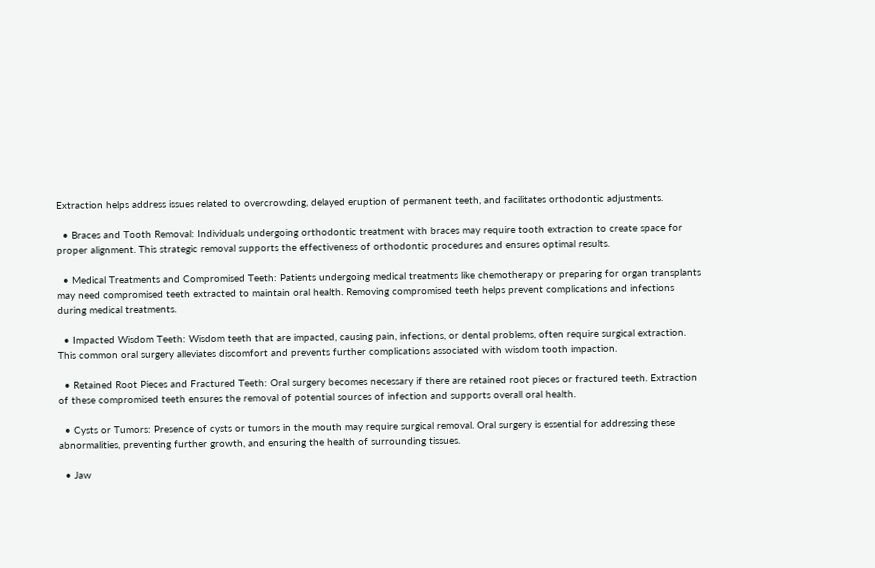Extraction helps address issues related to overcrowding, delayed eruption of permanent teeth, and facilitates orthodontic adjustments.

  • Braces and Tooth Removal: Individuals undergoing orthodontic treatment with braces may require tooth extraction to create space for proper alignment. This strategic removal supports the effectiveness of orthodontic procedures and ensures optimal results.

  • Medical Treatments and Compromised Teeth: Patients undergoing medical treatments like chemotherapy or preparing for organ transplants may need compromised teeth extracted to maintain oral health. Removing compromised teeth helps prevent complications and infections during medical treatments.

  • Impacted Wisdom Teeth: Wisdom teeth that are impacted, causing pain, infections, or dental problems, often require surgical extraction. This common oral surgery alleviates discomfort and prevents further complications associated with wisdom tooth impaction.

  • Retained Root Pieces and Fractured Teeth: Oral surgery becomes necessary if there are retained root pieces or fractured teeth. Extraction of these compromised teeth ensures the removal of potential sources of infection and supports overall oral health.

  • Cysts or Tumors: Presence of cysts or tumors in the mouth may require surgical removal. Oral surgery is essential for addressing these abnormalities, preventing further growth, and ensuring the health of surrounding tissues.

  • Jaw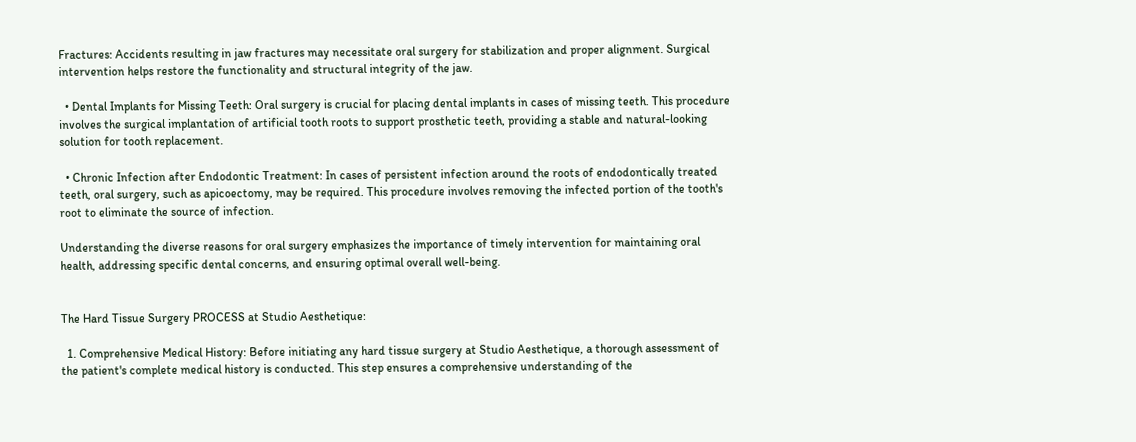Fractures: Accidents resulting in jaw fractures may necessitate oral surgery for stabilization and proper alignment. Surgical intervention helps restore the functionality and structural integrity of the jaw.

  • Dental Implants for Missing Teeth: Oral surgery is crucial for placing dental implants in cases of missing teeth. This procedure involves the surgical implantation of artificial tooth roots to support prosthetic teeth, providing a stable and natural-looking solution for tooth replacement.

  • Chronic Infection after Endodontic Treatment: In cases of persistent infection around the roots of endodontically treated teeth, oral surgery, such as apicoectomy, may be required. This procedure involves removing the infected portion of the tooth's root to eliminate the source of infection.

Understanding the diverse reasons for oral surgery emphasizes the importance of timely intervention for maintaining oral health, addressing specific dental concerns, and ensuring optimal overall well-being.


The Hard Tissue Surgery PROCESS at Studio Aesthetique:

  1. Comprehensive Medical History: Before initiating any hard tissue surgery at Studio Aesthetique, a thorough assessment of the patient's complete medical history is conducted. This step ensures a comprehensive understanding of the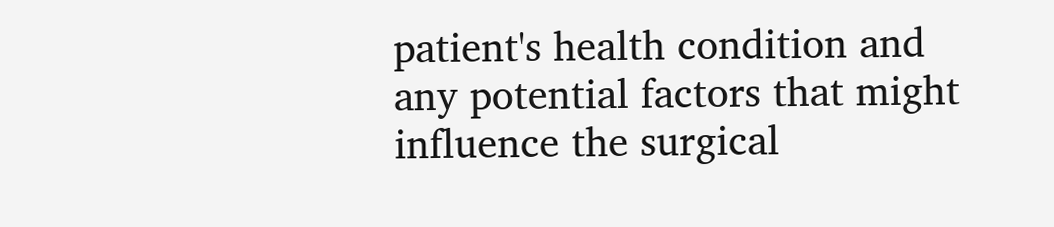patient's health condition and any potential factors that might influence the surgical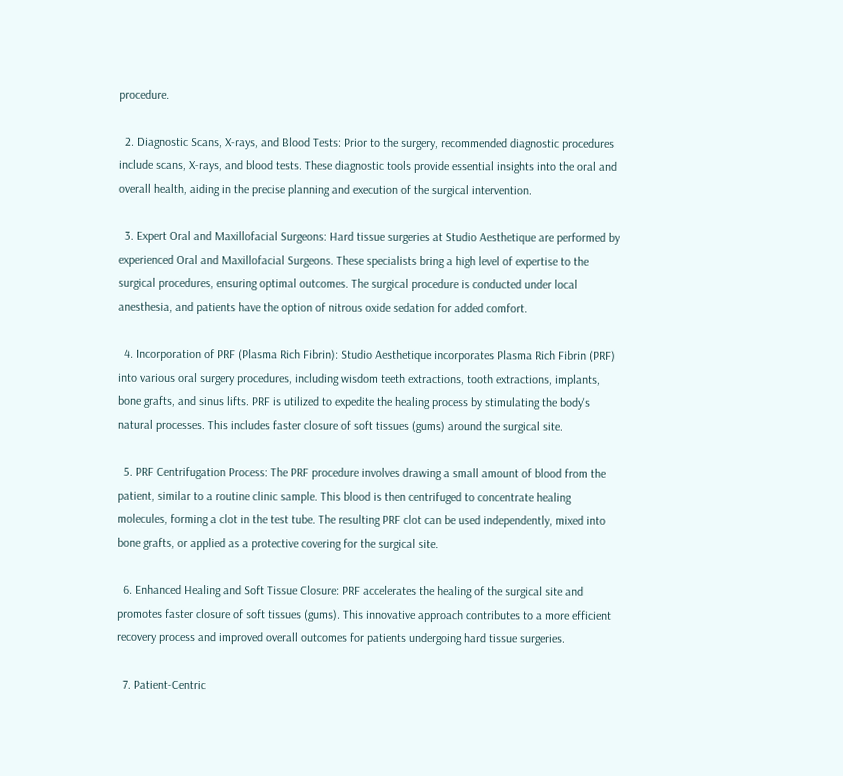procedure.

  2. Diagnostic Scans, X-rays, and Blood Tests: Prior to the surgery, recommended diagnostic procedures include scans, X-rays, and blood tests. These diagnostic tools provide essential insights into the oral and overall health, aiding in the precise planning and execution of the surgical intervention.

  3. Expert Oral and Maxillofacial Surgeons: Hard tissue surgeries at Studio Aesthetique are performed by experienced Oral and Maxillofacial Surgeons. These specialists bring a high level of expertise to the surgical procedures, ensuring optimal outcomes. The surgical procedure is conducted under local anesthesia, and patients have the option of nitrous oxide sedation for added comfort.

  4. Incorporation of PRF (Plasma Rich Fibrin): Studio Aesthetique incorporates Plasma Rich Fibrin (PRF) into various oral surgery procedures, including wisdom teeth extractions, tooth extractions, implants, bone grafts, and sinus lifts. PRF is utilized to expedite the healing process by stimulating the body's natural processes. This includes faster closure of soft tissues (gums) around the surgical site.

  5. PRF Centrifugation Process: The PRF procedure involves drawing a small amount of blood from the patient, similar to a routine clinic sample. This blood is then centrifuged to concentrate healing molecules, forming a clot in the test tube. The resulting PRF clot can be used independently, mixed into bone grafts, or applied as a protective covering for the surgical site.

  6. Enhanced Healing and Soft Tissue Closure: PRF accelerates the healing of the surgical site and promotes faster closure of soft tissues (gums). This innovative approach contributes to a more efficient recovery process and improved overall outcomes for patients undergoing hard tissue surgeries.

  7. Patient-Centric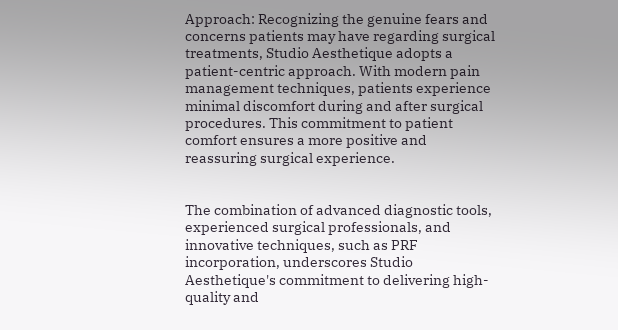Approach: Recognizing the genuine fears and concerns patients may have regarding surgical treatments, Studio Aesthetique adopts a patient-centric approach. With modern pain management techniques, patients experience minimal discomfort during and after surgical procedures. This commitment to patient comfort ensures a more positive and reassuring surgical experience.


The combination of advanced diagnostic tools, experienced surgical professionals, and innovative techniques, such as PRF incorporation, underscores Studio Aesthetique's commitment to delivering high-quality and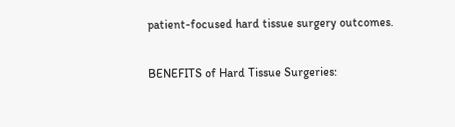patient-focused hard tissue surgery outcomes.

BENEFITS of Hard Tissue Surgeries: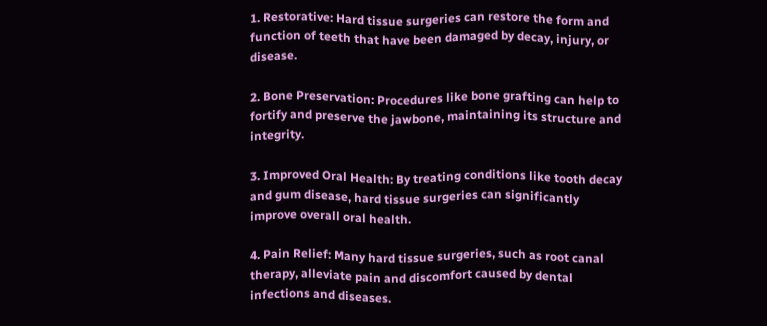1. Restorative: Hard tissue surgeries can restore the form and function of teeth that have been damaged by decay, injury, or disease.

2. Bone Preservation: Procedures like bone grafting can help to fortify and preserve the jawbone, maintaining its structure and integrity.

3. Improved Oral Health: By treating conditions like tooth decay and gum disease, hard tissue surgeries can significantly improve overall oral health.

4. Pain Relief: Many hard tissue surgeries, such as root canal therapy, alleviate pain and discomfort caused by dental infections and diseases.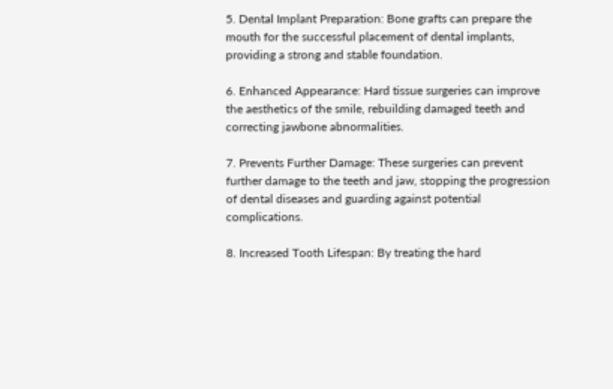5. Dental Implant Preparation: Bone grafts can prepare the mouth for the successful placement of dental implants, providing a strong and stable foundation.

6. Enhanced Appearance: Hard tissue surgeries can improve the aesthetics of the smile, rebuilding damaged teeth and correcting jawbone abnormalities.

7. Prevents Further Damage: These surgeries can prevent further damage to the teeth and jaw, stopping the progression of dental diseases and guarding against potential complications.

8. Increased Tooth Lifespan: By treating the hard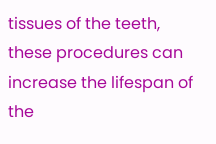tissues of the teeth, these procedures can increase the lifespan of the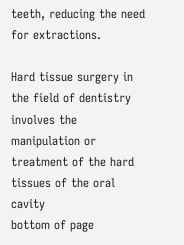teeth, reducing the need for extractions.

Hard tissue surgery in the field of dentistry involves the manipulation or treatment of the hard tissues of the oral cavity
bottom of page